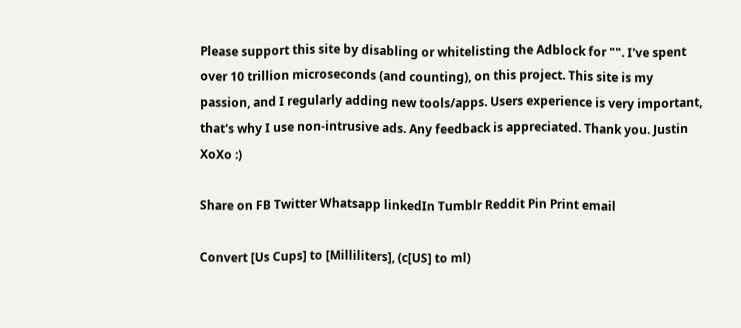Please support this site by disabling or whitelisting the Adblock for "". I've spent over 10 trillion microseconds (and counting), on this project. This site is my passion, and I regularly adding new tools/apps. Users experience is very important, that's why I use non-intrusive ads. Any feedback is appreciated. Thank you. Justin XoXo :)

Share on FB Twitter Whatsapp linkedIn Tumblr Reddit Pin Print email

Convert [Us Cups] to [Milliliters], (c[US] to ml)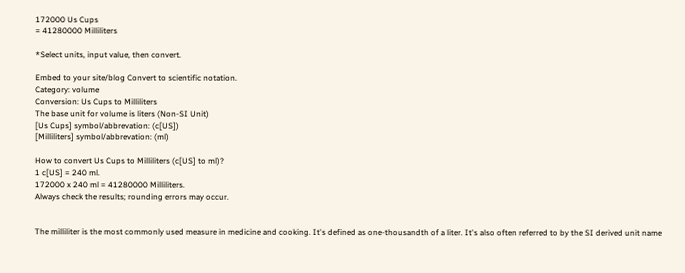172000 Us Cups
= 41280000 Milliliters

*Select units, input value, then convert.

Embed to your site/blog Convert to scientific notation.
Category: volume
Conversion: Us Cups to Milliliters
The base unit for volume is liters (Non-SI Unit)
[Us Cups] symbol/abbrevation: (c[US])
[Milliliters] symbol/abbrevation: (ml)

How to convert Us Cups to Milliliters (c[US] to ml)?
1 c[US] = 240 ml.
172000 x 240 ml = 41280000 Milliliters.
Always check the results; rounding errors may occur.


The milliliter is the most commonly used measure in medicine and cooking. It's defined as one-thousandth of a liter. It's also often referred to by the SI derived unit name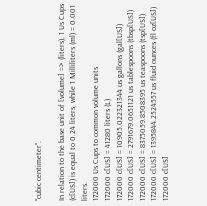"cubic centimeter".

In relation to the base unit of [volume] => (liters), 1 Us Cups (c[US]) is equal to 0.24 liters, while 1 Milliliters (ml) = 0.001 liters.
172000 Us Cups to common volume units
172000 c[US] = 41280 liters (L)
172000 c[US] = 10905.022321344 us gallons (gal[US])
172000 c[US] = 2791679.0651121 us tablespoons (tbsp[US])
172000 c[US] = 8375059.8508395 us teaspoons (tsp[US])
172000 c[US] = 1395844.2524557 us fluid ounces (fl oz[US])
172000 c[US]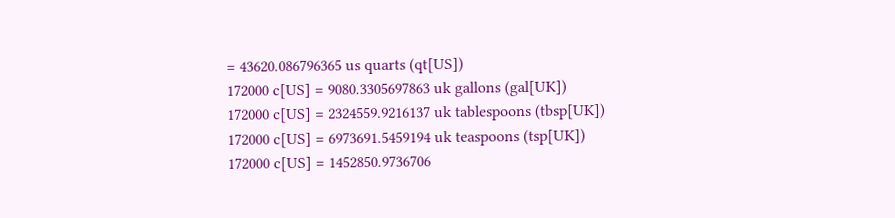= 43620.086796365 us quarts (qt[US])
172000 c[US] = 9080.3305697863 uk gallons (gal[UK])
172000 c[US] = 2324559.9216137 uk tablespoons (tbsp[UK])
172000 c[US] = 6973691.5459194 uk teaspoons (tsp[UK])
172000 c[US] = 1452850.9736706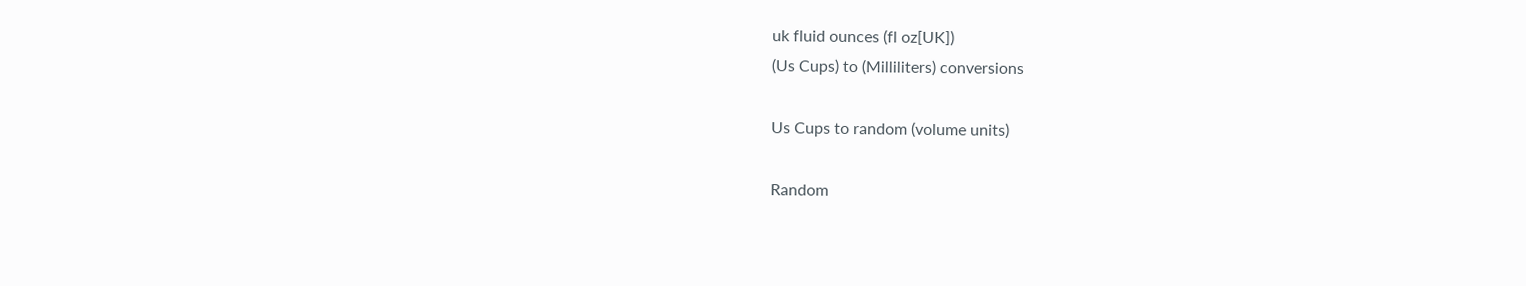uk fluid ounces (fl oz[UK])
(Us Cups) to (Milliliters) conversions

Us Cups to random (volume units)

Random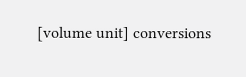[volume unit] conversions